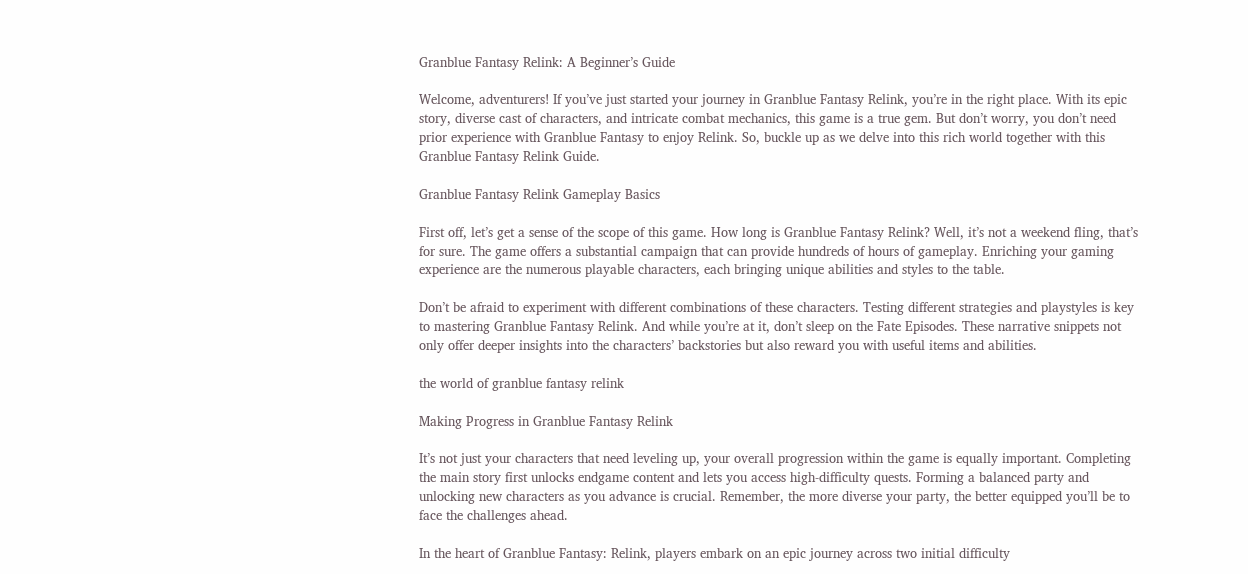Granblue Fantasy Relink: A Beginner’s Guide

Welcome, adventurers! If you’ve just started your journey in Granblue Fantasy Relink, you’re in the right place. With its epic story, diverse cast of characters, and intricate combat mechanics, this game is a true gem. But don’t worry, you don’t need prior experience with Granblue Fantasy to enjoy Relink. So, buckle up as we delve into this rich world together with this Granblue Fantasy Relink Guide.

Granblue Fantasy Relink Gameplay Basics

First off, let’s get a sense of the scope of this game. How long is Granblue Fantasy Relink? Well, it’s not a weekend fling, that’s for sure. The game offers a substantial campaign that can provide hundreds of hours of gameplay. Enriching your gaming experience are the numerous playable characters, each bringing unique abilities and styles to the table.

Don’t be afraid to experiment with different combinations of these characters. Testing different strategies and playstyles is key to mastering Granblue Fantasy Relink. And while you’re at it, don’t sleep on the Fate Episodes. These narrative snippets not only offer deeper insights into the characters’ backstories but also reward you with useful items and abilities.

the world of granblue fantasy relink

Making Progress in Granblue Fantasy Relink

It’s not just your characters that need leveling up, your overall progression within the game is equally important. Completing the main story first unlocks endgame content and lets you access high-difficulty quests. Forming a balanced party and unlocking new characters as you advance is crucial. Remember, the more diverse your party, the better equipped you’ll be to face the challenges ahead.

In the heart of Granblue Fantasy: Relink, players embark on an epic journey across two initial difficulty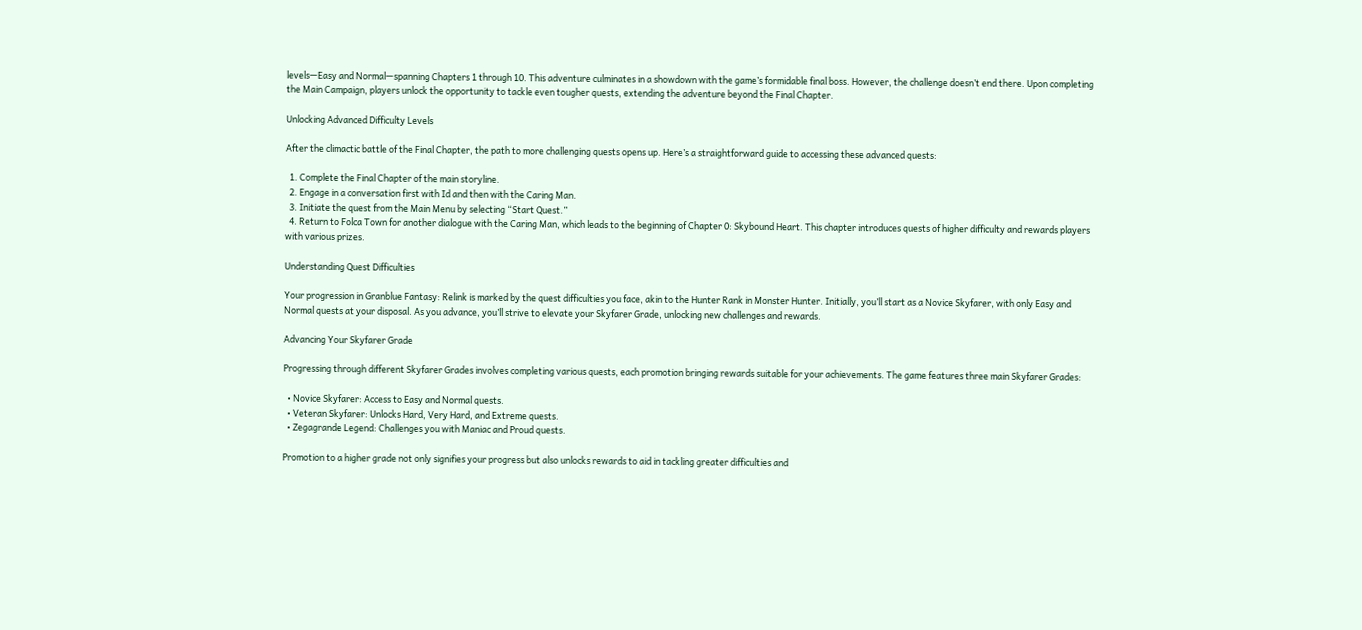levels—Easy and Normal—spanning Chapters 1 through 10. This adventure culminates in a showdown with the game’s formidable final boss. However, the challenge doesn’t end there. Upon completing the Main Campaign, players unlock the opportunity to tackle even tougher quests, extending the adventure beyond the Final Chapter.

Unlocking Advanced Difficulty Levels

After the climactic battle of the Final Chapter, the path to more challenging quests opens up. Here’s a straightforward guide to accessing these advanced quests:

  1. Complete the Final Chapter of the main storyline.
  2. Engage in a conversation first with Id and then with the Caring Man.
  3. Initiate the quest from the Main Menu by selecting “Start Quest.”
  4. Return to Folca Town for another dialogue with the Caring Man, which leads to the beginning of Chapter 0: Skybound Heart. This chapter introduces quests of higher difficulty and rewards players with various prizes.

Understanding Quest Difficulties

Your progression in Granblue Fantasy: Relink is marked by the quest difficulties you face, akin to the Hunter Rank in Monster Hunter. Initially, you’ll start as a Novice Skyfarer, with only Easy and Normal quests at your disposal. As you advance, you’ll strive to elevate your Skyfarer Grade, unlocking new challenges and rewards.

Advancing Your Skyfarer Grade

Progressing through different Skyfarer Grades involves completing various quests, each promotion bringing rewards suitable for your achievements. The game features three main Skyfarer Grades:

  • Novice Skyfarer: Access to Easy and Normal quests.
  • Veteran Skyfarer: Unlocks Hard, Very Hard, and Extreme quests.
  • Zegagrande Legend: Challenges you with Maniac and Proud quests.

Promotion to a higher grade not only signifies your progress but also unlocks rewards to aid in tackling greater difficulties and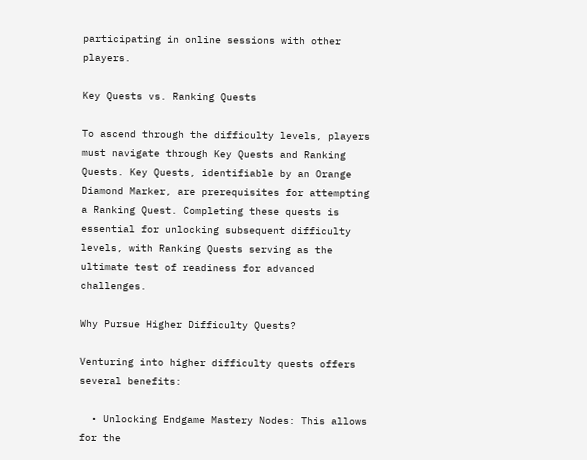participating in online sessions with other players.

Key Quests vs. Ranking Quests

To ascend through the difficulty levels, players must navigate through Key Quests and Ranking Quests. Key Quests, identifiable by an Orange Diamond Marker, are prerequisites for attempting a Ranking Quest. Completing these quests is essential for unlocking subsequent difficulty levels, with Ranking Quests serving as the ultimate test of readiness for advanced challenges.

Why Pursue Higher Difficulty Quests?

Venturing into higher difficulty quests offers several benefits:

  • Unlocking Endgame Mastery Nodes: This allows for the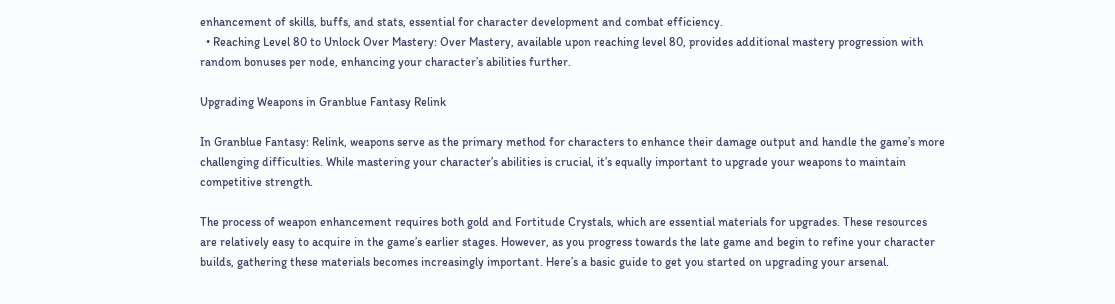enhancement of skills, buffs, and stats, essential for character development and combat efficiency.
  • Reaching Level 80 to Unlock Over Mastery: Over Mastery, available upon reaching level 80, provides additional mastery progression with random bonuses per node, enhancing your character’s abilities further.

Upgrading Weapons in Granblue Fantasy Relink

In Granblue Fantasy: Relink, weapons serve as the primary method for characters to enhance their damage output and handle the game’s more challenging difficulties. While mastering your character’s abilities is crucial, it’s equally important to upgrade your weapons to maintain competitive strength.

The process of weapon enhancement requires both gold and Fortitude Crystals, which are essential materials for upgrades. These resources are relatively easy to acquire in the game’s earlier stages. However, as you progress towards the late game and begin to refine your character builds, gathering these materials becomes increasingly important. Here’s a basic guide to get you started on upgrading your arsenal.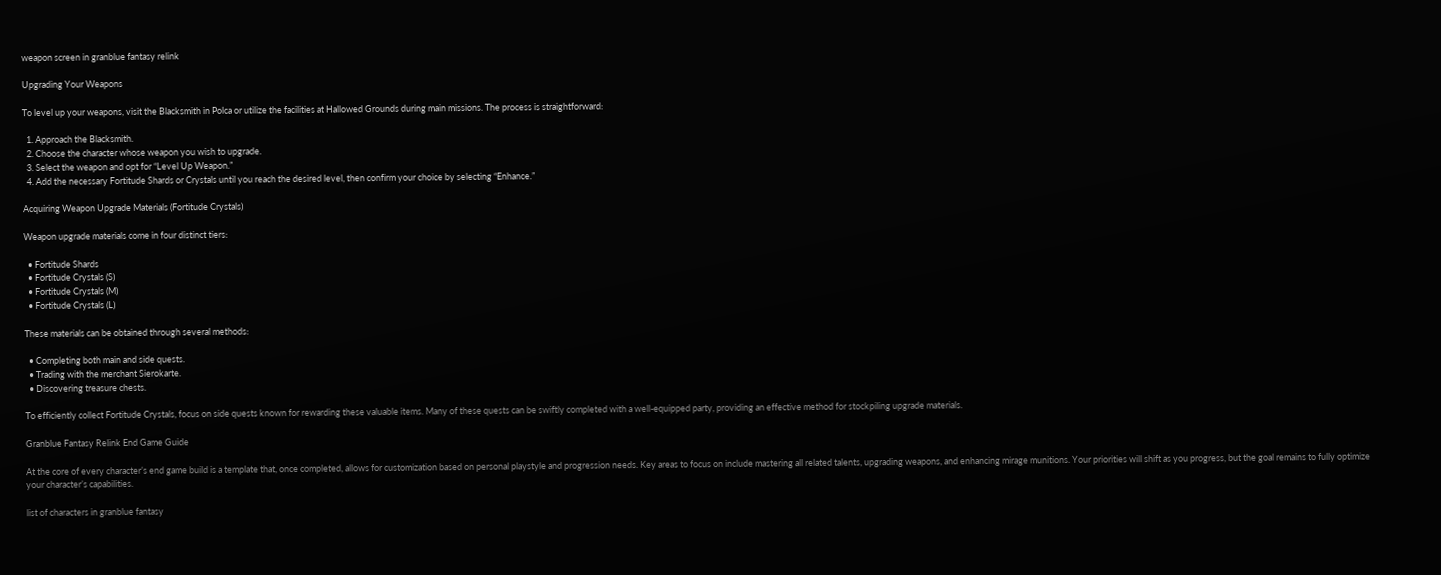weapon screen in granblue fantasy relink

Upgrading Your Weapons

To level up your weapons, visit the Blacksmith in Polca or utilize the facilities at Hallowed Grounds during main missions. The process is straightforward:

  1. Approach the Blacksmith.
  2. Choose the character whose weapon you wish to upgrade.
  3. Select the weapon and opt for “Level Up Weapon.”
  4. Add the necessary Fortitude Shards or Crystals until you reach the desired level, then confirm your choice by selecting “Enhance.”

Acquiring Weapon Upgrade Materials (Fortitude Crystals)

Weapon upgrade materials come in four distinct tiers:

  • Fortitude Shards
  • Fortitude Crystals (S)
  • Fortitude Crystals (M)
  • Fortitude Crystals (L)

These materials can be obtained through several methods:

  • Completing both main and side quests.
  • Trading with the merchant Sierokarte.
  • Discovering treasure chests.

To efficiently collect Fortitude Crystals, focus on side quests known for rewarding these valuable items. Many of these quests can be swiftly completed with a well-equipped party, providing an effective method for stockpiling upgrade materials.

Granblue Fantasy Relink End Game Guide

At the core of every character’s end game build is a template that, once completed, allows for customization based on personal playstyle and progression needs. Key areas to focus on include mastering all related talents, upgrading weapons, and enhancing mirage munitions. Your priorities will shift as you progress, but the goal remains to fully optimize your character’s capabilities.

list of characters in granblue fantasy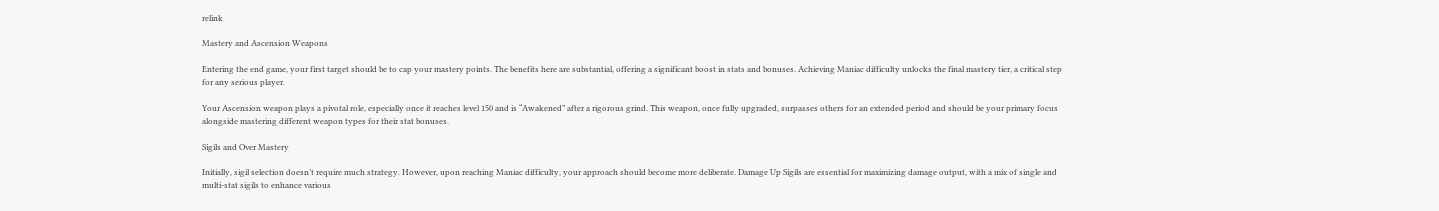relink

Mastery and Ascension Weapons

Entering the end game, your first target should be to cap your mastery points. The benefits here are substantial, offering a significant boost in stats and bonuses. Achieving Maniac difficulty unlocks the final mastery tier, a critical step for any serious player.

Your Ascension weapon plays a pivotal role, especially once it reaches level 150 and is “Awakened” after a rigorous grind. This weapon, once fully upgraded, surpasses others for an extended period and should be your primary focus alongside mastering different weapon types for their stat bonuses.

Sigils and Over Mastery

Initially, sigil selection doesn’t require much strategy. However, upon reaching Maniac difficulty, your approach should become more deliberate. Damage Up Sigils are essential for maximizing damage output, with a mix of single and multi-stat sigils to enhance various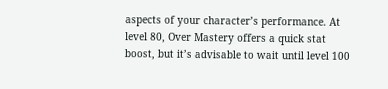aspects of your character’s performance. At level 80, Over Mastery offers a quick stat boost, but it’s advisable to wait until level 100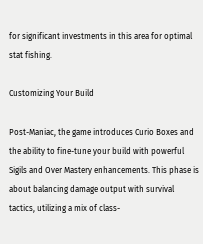for significant investments in this area for optimal stat fishing.

Customizing Your Build

Post-Maniac, the game introduces Curio Boxes and the ability to fine-tune your build with powerful Sigils and Over Mastery enhancements. This phase is about balancing damage output with survival tactics, utilizing a mix of class-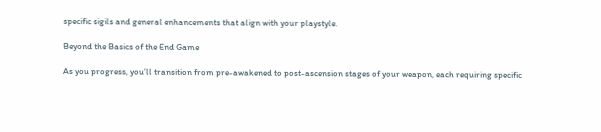specific sigils and general enhancements that align with your playstyle.

Beyond the Basics of the End Game

As you progress, you’ll transition from pre-awakened to post-ascension stages of your weapon, each requiring specific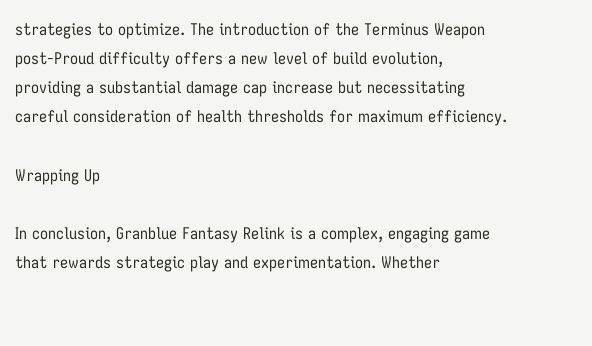strategies to optimize. The introduction of the Terminus Weapon post-Proud difficulty offers a new level of build evolution, providing a substantial damage cap increase but necessitating careful consideration of health thresholds for maximum efficiency.

Wrapping Up

In conclusion, Granblue Fantasy Relink is a complex, engaging game that rewards strategic play and experimentation. Whether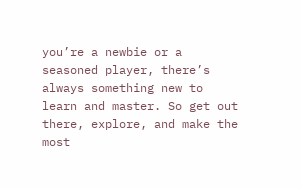you’re a newbie or a seasoned player, there’s always something new to learn and master. So get out there, explore, and make the most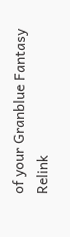of your Granblue Fantasy Relink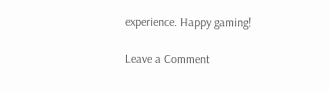experience. Happy gaming!

Leave a Comment